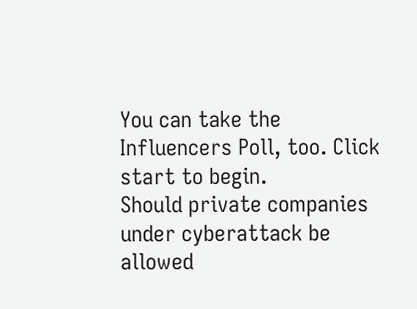You can take the Influencers Poll, too. Click start to begin.
Should private companies under cyberattack be allowed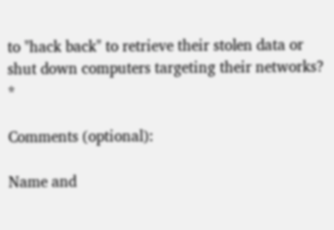to "hack back" to retrieve their stolen data or shut down computers targeting their networks? *

Comments (optional):

Name and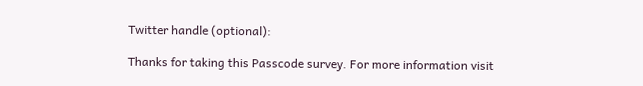Twitter handle (optional):

Thanks for taking this Passcode survey. For more information visit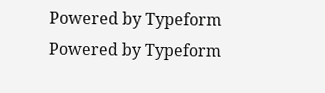Powered by Typeform
Powered by Typeform